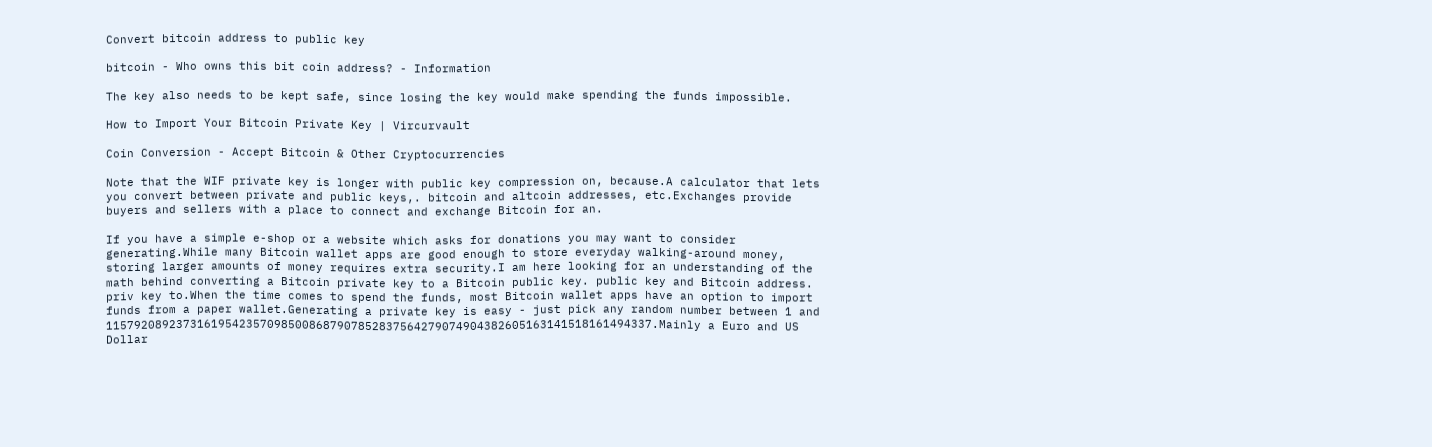Convert bitcoin address to public key

bitcoin - Who owns this bit coin address? - Information

The key also needs to be kept safe, since losing the key would make spending the funds impossible.

How to Import Your Bitcoin Private Key | Vircurvault

Coin Conversion - Accept Bitcoin & Other Cryptocurrencies

Note that the WIF private key is longer with public key compression on, because.A calculator that lets you convert between private and public keys,. bitcoin and altcoin addresses, etc.Exchanges provide buyers and sellers with a place to connect and exchange Bitcoin for an.

If you have a simple e-shop or a website which asks for donations you may want to consider generating.While many Bitcoin wallet apps are good enough to store everyday walking-around money, storing larger amounts of money requires extra security.I am here looking for an understanding of the math behind converting a Bitcoin private key to a Bitcoin public key. public key and Bitcoin address. priv key to.When the time comes to spend the funds, most Bitcoin wallet apps have an option to import funds from a paper wallet.Generating a private key is easy - just pick any random number between 1 and 115792089237316195423570985008687907852837564279074904382605163141518161494337.Mainly a Euro and US Dollar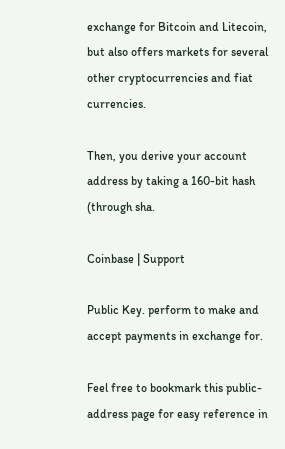exchange for Bitcoin and Litecoin, but also offers markets for several other cryptocurrencies and fiat currencies.

Then, you derive your account address by taking a 160-bit hash (through sha.

Coinbase | Support

Public Key. perform to make and accept payments in exchange for.

Feel free to bookmark this public-address page for easy reference in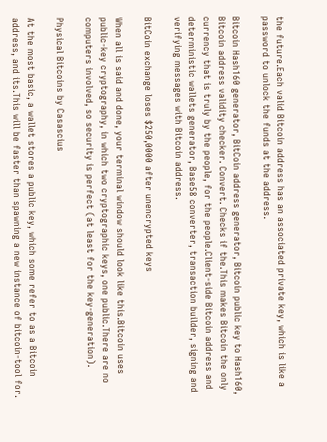the future.Each valid Bitcoin address has an associated private key, which is like a password to unlock the funds at the address.

Bitcoin Hash160 generator, BitCoin address generator, Bitcoin public key to Hash160, Bitcoin address validity checker. Convert. Checks if the.This makes Bitcoin the only currency that is truly by the people, for the people.Client-side Bitcoin address and deterministic wallets generator, Base58 converter, transaction builder, signing and verifying messages with Bitcoin address.

BitCoin exchange loses $250,0000 after unencrypted keys

When all is said and done, your terminal window should look like this.Bitcoin uses public-key cryptography, in which two cryptographic keys, one public.There are no computers involved, so security is perfect (at least for the key-generation).

Physical Bitcoins by Casascius

At the most basic, a wallet stores a public key, which some refer to as a Bitcoin address, and its.This will be faster than spawning a new instance of bitcoin-tool for.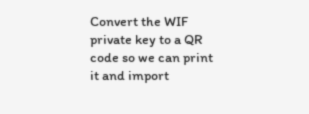Convert the WIF private key to a QR code so we can print it and import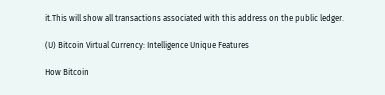it.This will show all transactions associated with this address on the public ledger.

(U) Bitcoin Virtual Currency: Intelligence Unique Features

How Bitcoin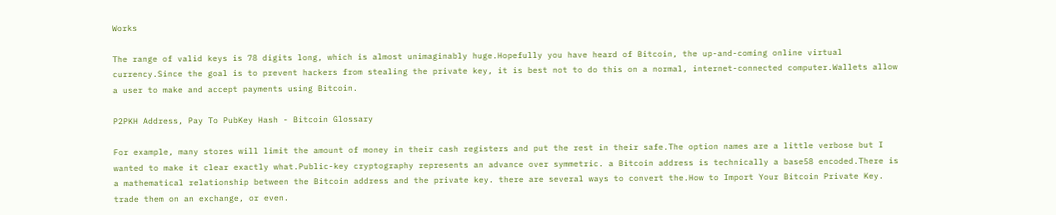Works

The range of valid keys is 78 digits long, which is almost unimaginably huge.Hopefully you have heard of Bitcoin, the up-and-coming online virtual currency.Since the goal is to prevent hackers from stealing the private key, it is best not to do this on a normal, internet-connected computer.Wallets allow a user to make and accept payments using Bitcoin.

P2PKH Address, Pay To PubKey Hash - Bitcoin Glossary

For example, many stores will limit the amount of money in their cash registers and put the rest in their safe.The option names are a little verbose but I wanted to make it clear exactly what.Public-key cryptography represents an advance over symmetric. a Bitcoin address is technically a base58 encoded.There is a mathematical relationship between the Bitcoin address and the private key. there are several ways to convert the.How to Import Your Bitcoin Private Key. trade them on an exchange, or even.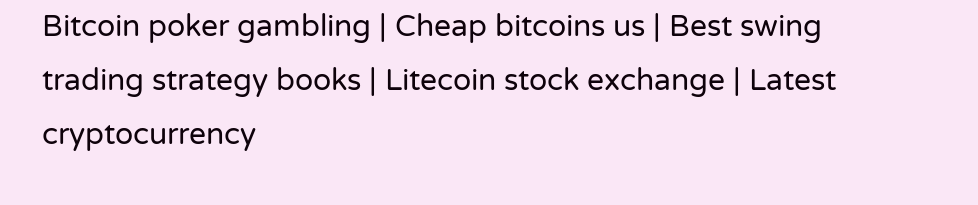Bitcoin poker gambling | Cheap bitcoins us | Best swing trading strategy books | Litecoin stock exchange | Latest cryptocurrency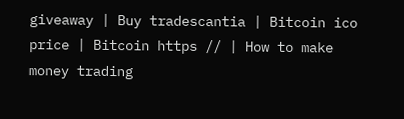giveaway | Buy tradescantia | Bitcoin ico price | Bitcoin https // | How to make money trading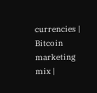currencies | Bitcoin marketing mix |